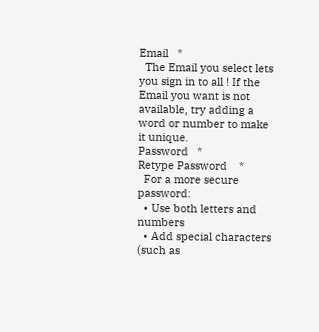Email   *
  The Email you select lets you sign in to all ! If the Email you want is not available, try adding a word or number to make it unique.
Password   *
Retype Password    *
  For a more secure password:
  • Use both letters and numbers
  • Add special characters (such as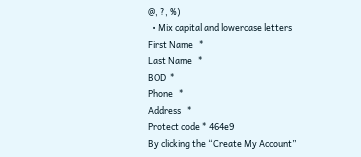@, ?, %)
  • Mix capital and lowercase letters
First Name   *
Last Name   *
BOD  *
Phone   *
Address   *
Protect code * 464e9
By clicking the “Create My Account”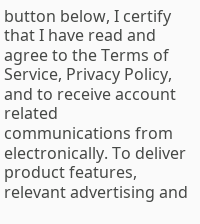button below, I certify that I have read and agree to the Terms of Service, Privacy Policy, and to receive account related communications from electronically. To deliver product features, relevant advertising and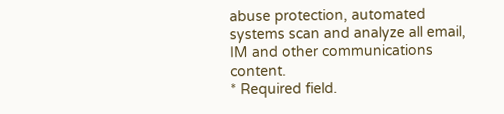abuse protection, automated systems scan and analyze all email, IM and other communications content.
* Required field.